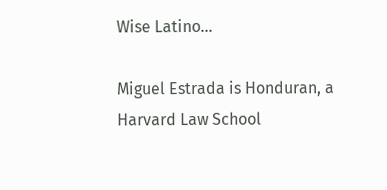Wise Latino…

Miguel Estrada is Honduran, a Harvard Law School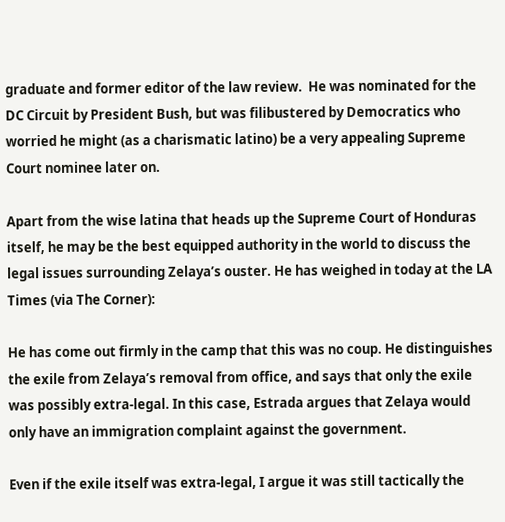graduate and former editor of the law review.  He was nominated for the DC Circuit by President Bush, but was filibustered by Democratics who worried he might (as a charismatic latino) be a very appealing Supreme Court nominee later on.

Apart from the wise latina that heads up the Supreme Court of Honduras itself, he may be the best equipped authority in the world to discuss the legal issues surrounding Zelaya’s ouster. He has weighed in today at the LA Times (via The Corner):

He has come out firmly in the camp that this was no coup. He distinguishes the exile from Zelaya’s removal from office, and says that only the exile was possibly extra-legal. In this case, Estrada argues that Zelaya would only have an immigration complaint against the government.

Even if the exile itself was extra-legal, I argue it was still tactically the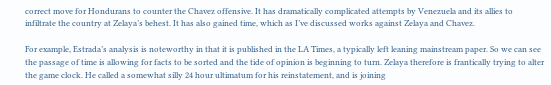correct move for Hondurans to counter the Chavez offensive. It has dramatically complicated attempts by Venezuela and its allies to infiltrate the country at Zelaya’s behest. It has also gained time, which as I’ve discussed works against Zelaya and Chavez.

For example, Estrada’s analysis is noteworthy in that it is published in the LA Times, a typically left leaning mainstream paper. So we can see the passage of time is allowing for facts to be sorted and the tide of opinion is beginning to turn. Zelaya therefore is frantically trying to alter the game clock. He called a somewhat silly 24 hour ultimatum for his reinstatement, and is joining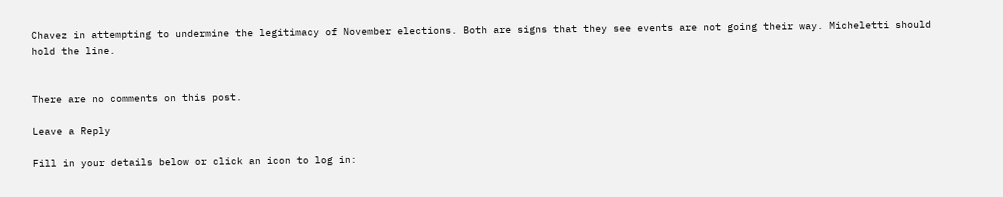Chavez in attempting to undermine the legitimacy of November elections. Both are signs that they see events are not going their way. Micheletti should hold the line.


There are no comments on this post.

Leave a Reply

Fill in your details below or click an icon to log in: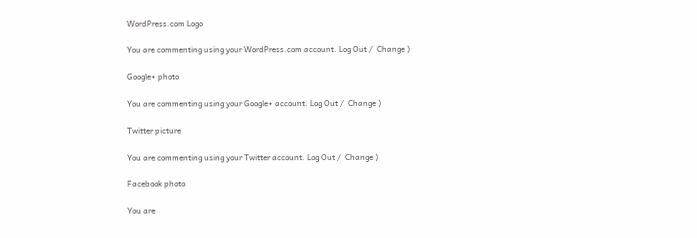WordPress.com Logo

You are commenting using your WordPress.com account. Log Out /  Change )

Google+ photo

You are commenting using your Google+ account. Log Out /  Change )

Twitter picture

You are commenting using your Twitter account. Log Out /  Change )

Facebook photo

You are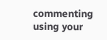commenting using your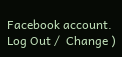Facebook account. Log Out /  Change )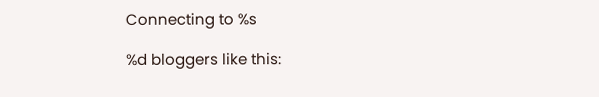Connecting to %s

%d bloggers like this: